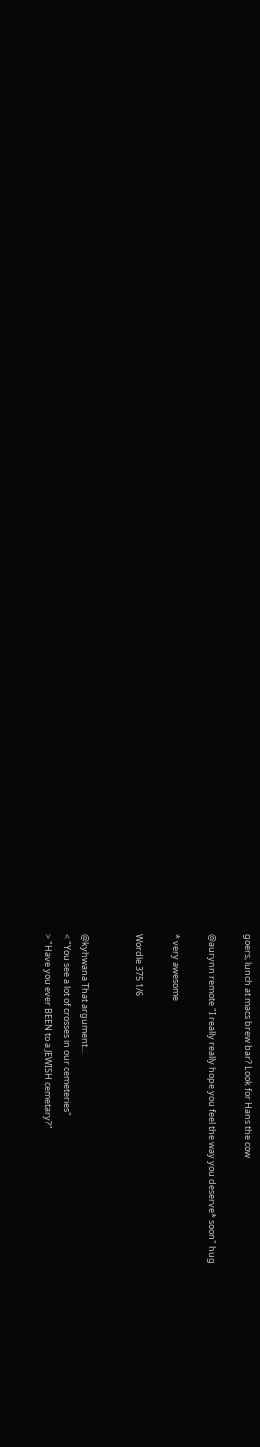goers, lunch at macs brew bar? Look for Hans the cow

@aurynn remote "I really really hope you feel the way you deserve* soon" hug

* very awesome

Wordle 375 1/6


@kyhwana That argument...
< "You see a lot of crosses in our cemeteries"
> "Have you ever BEEN to a JEWISH cemetary?"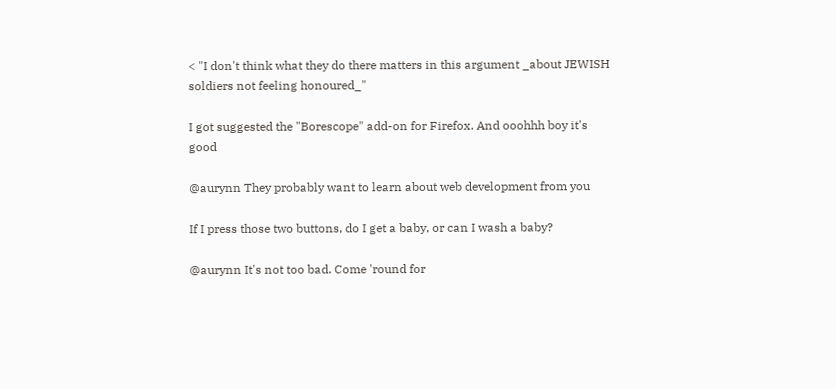< "I don't think what they do there matters in this argument _about JEWISH soldiers not feeling honoured_"

I got suggested the "Borescope" add-on for Firefox. And ooohhh boy it's good

@aurynn They probably want to learn about web development from you

If I press those two buttons, do I get a baby, or can I wash a baby?

@aurynn It's not too bad. Come 'round for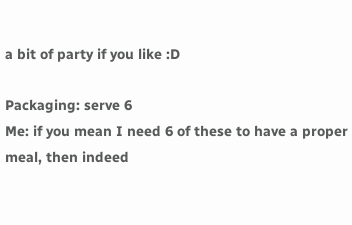a bit of party if you like :D

Packaging: serve 6
Me: if you mean I need 6 of these to have a proper meal, then indeed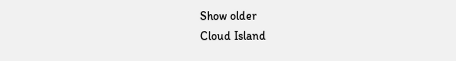Show older
Cloud Island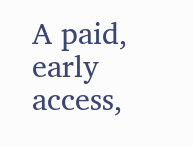A paid, early access,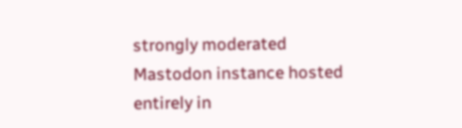strongly moderated Mastodon instance hosted entirely in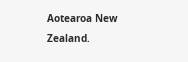Aotearoa New Zealand.